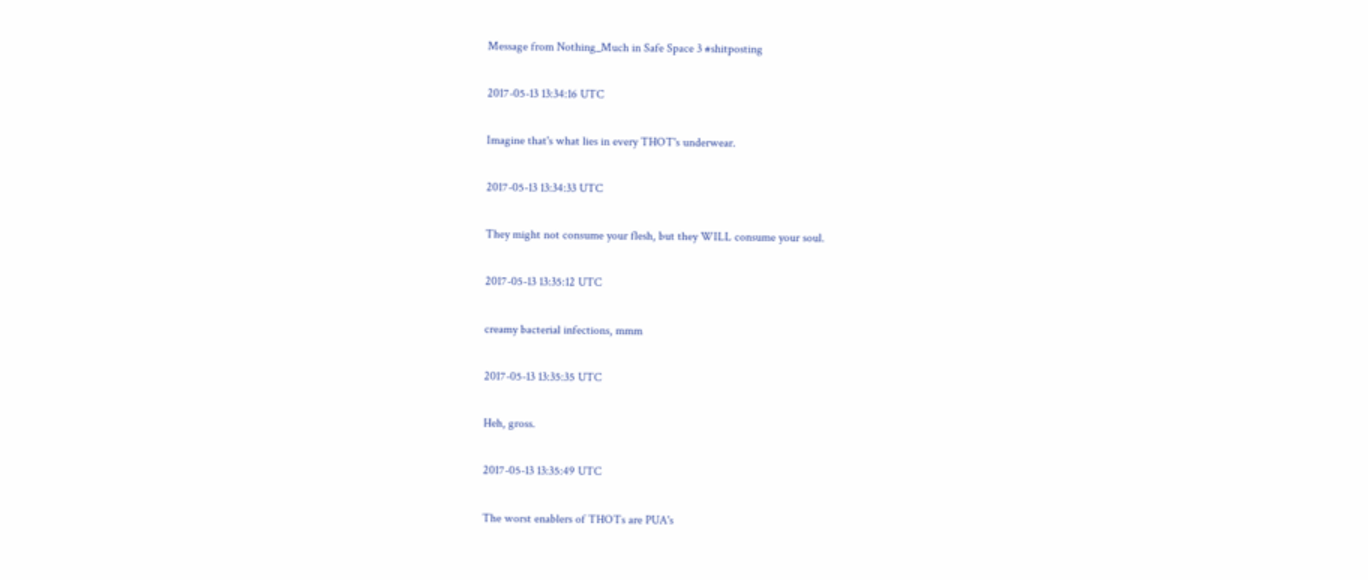Message from Nothing_Much in Safe Space 3 #shitposting

2017-05-13 13:34:16 UTC

Imagine that's what lies in every THOT's underwear.

2017-05-13 13:34:33 UTC

They might not consume your flesh, but they WILL consume your soul.

2017-05-13 13:35:12 UTC

creamy bacterial infections, mmm

2017-05-13 13:35:35 UTC

Heh, gross.

2017-05-13 13:35:49 UTC

The worst enablers of THOTs are PUA's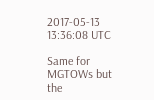2017-05-13 13:36:08 UTC

Same for MGTOWs but the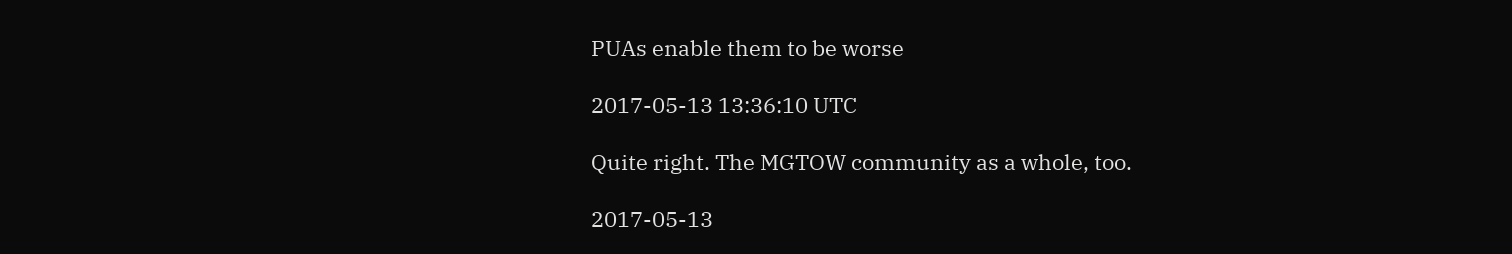PUAs enable them to be worse

2017-05-13 13:36:10 UTC

Quite right. The MGTOW community as a whole, too.

2017-05-13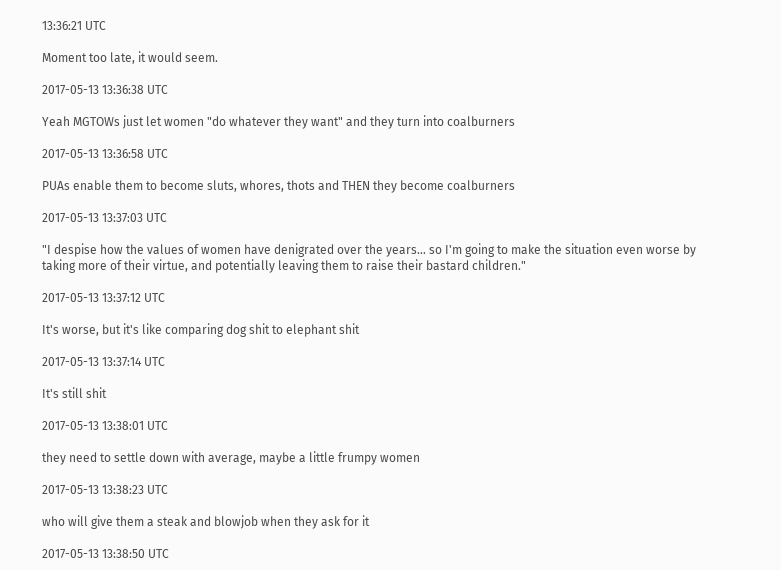13:36:21 UTC

Moment too late, it would seem.

2017-05-13 13:36:38 UTC

Yeah MGTOWs just let women "do whatever they want" and they turn into coalburners

2017-05-13 13:36:58 UTC

PUAs enable them to become sluts, whores, thots and THEN they become coalburners

2017-05-13 13:37:03 UTC

"I despise how the values of women have denigrated over the years... so I'm going to make the situation even worse by taking more of their virtue, and potentially leaving them to raise their bastard children."

2017-05-13 13:37:12 UTC

It's worse, but it's like comparing dog shit to elephant shit

2017-05-13 13:37:14 UTC

It's still shit

2017-05-13 13:38:01 UTC

they need to settle down with average, maybe a little frumpy women

2017-05-13 13:38:23 UTC

who will give them a steak and blowjob when they ask for it

2017-05-13 13:38:50 UTC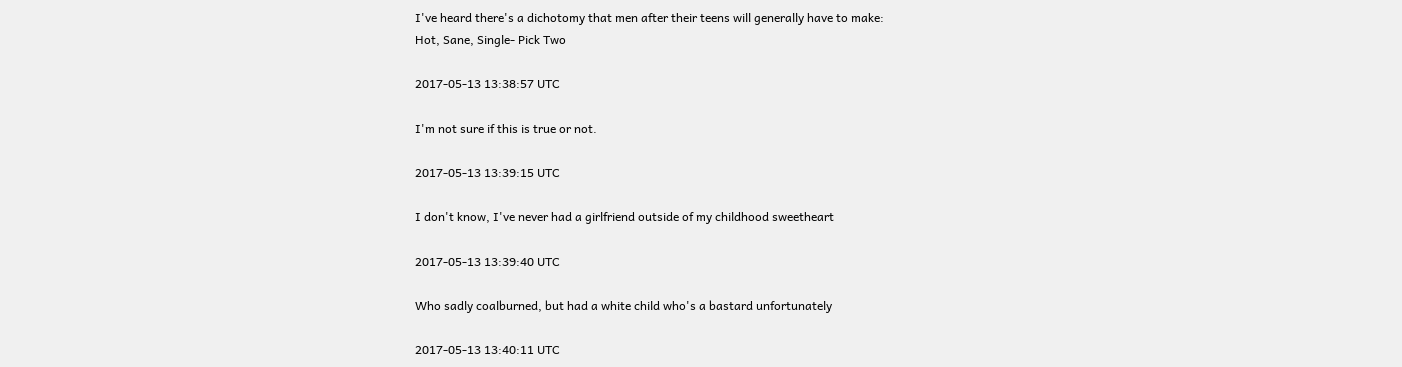I've heard there's a dichotomy that men after their teens will generally have to make:
Hot, Sane, Single- Pick Two

2017-05-13 13:38:57 UTC

I'm not sure if this is true or not.

2017-05-13 13:39:15 UTC

I don't know, I've never had a girlfriend outside of my childhood sweetheart

2017-05-13 13:39:40 UTC

Who sadly coalburned, but had a white child who's a bastard unfortunately

2017-05-13 13:40:11 UTC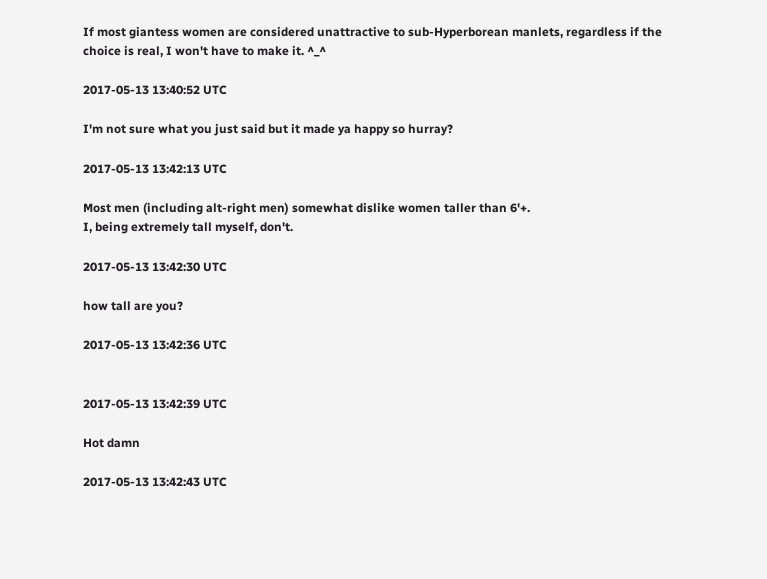If most giantess women are considered unattractive to sub-Hyperborean manlets, regardless if the choice is real, I won't have to make it. ^_^

2017-05-13 13:40:52 UTC

I'm not sure what you just said but it made ya happy so hurray?

2017-05-13 13:42:13 UTC

Most men (including alt-right men) somewhat dislike women taller than 6'+.
I, being extremely tall myself, don't.

2017-05-13 13:42:30 UTC

how tall are you?

2017-05-13 13:42:36 UTC


2017-05-13 13:42:39 UTC

Hot damn

2017-05-13 13:42:43 UTC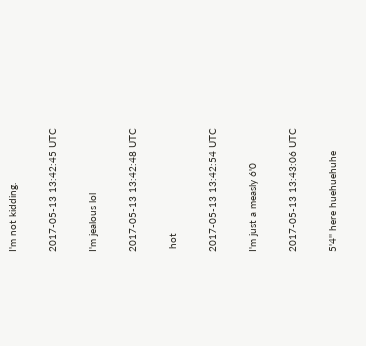I'm not kidding.

2017-05-13 13:42:45 UTC

I'm jealous lol

2017-05-13 13:42:48 UTC

 hot

2017-05-13 13:42:54 UTC

I'm just a measly 6'0

2017-05-13 13:43:06 UTC

5'4'' here huehuehuhe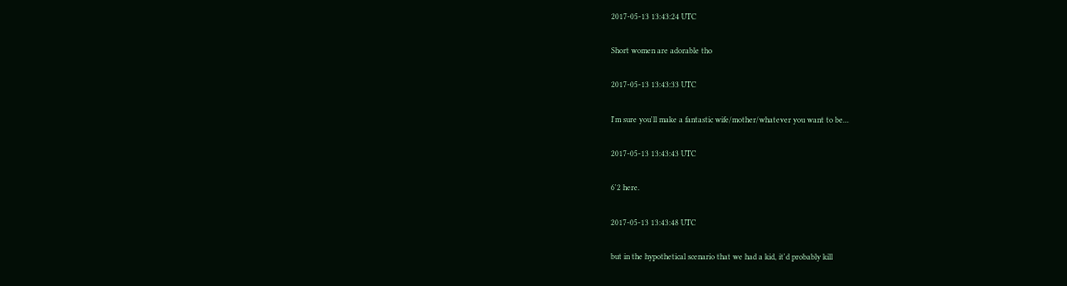2017-05-13 13:43:24 UTC

Short women are adorable tho

2017-05-13 13:43:33 UTC

I'm sure you'll make a fantastic wife/mother/whatever you want to be...

2017-05-13 13:43:43 UTC

6'2 here.

2017-05-13 13:43:48 UTC

but in the hypothetical scenario that we had a kid, it'd probably kill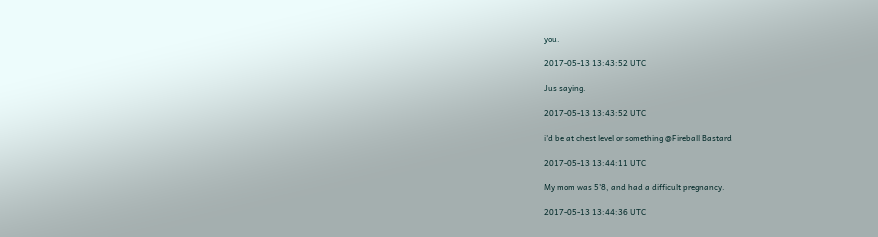you.

2017-05-13 13:43:52 UTC

Jus saying.

2017-05-13 13:43:52 UTC

i'd be at chest level or something @Fireball Bastard

2017-05-13 13:44:11 UTC

My mom was 5'8, and had a difficult pregnancy.

2017-05-13 13:44:36 UTC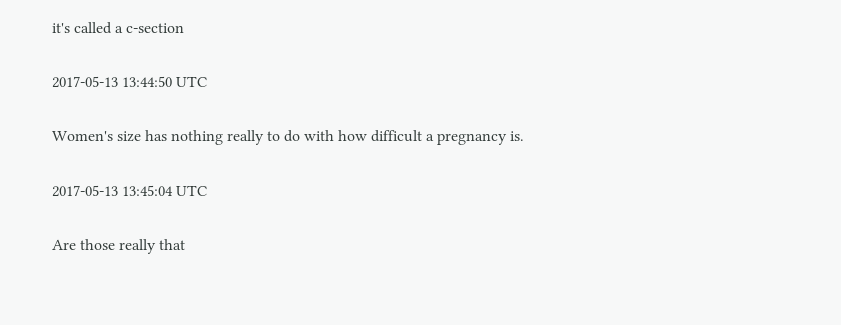it's called a c-section

2017-05-13 13:44:50 UTC

Women's size has nothing really to do with how difficult a pregnancy is.

2017-05-13 13:45:04 UTC

Are those really that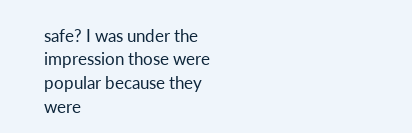safe? I was under the impression those were popular because they were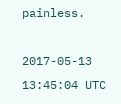painless.

2017-05-13 13:45:04 UTC